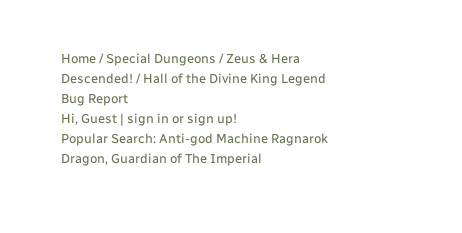Home / Special Dungeons / Zeus & Hera Descended! / Hall of the Divine King Legend
Bug Report
Hi, Guest | sign in or sign up!
Popular Search: Anti-god Machine Ragnarok Dragon, Guardian of The Imperial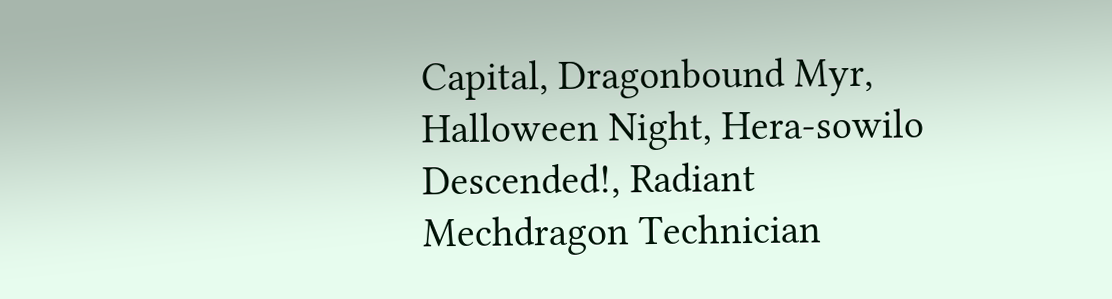Capital, Dragonbound Myr, Halloween Night, Hera-sowilo Descended!, Radiant Mechdragon Technician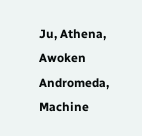Ju, Athena, Awoken Andromeda, Machine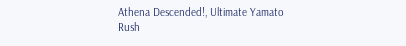Athena Descended!, Ultimate Yamato Rush